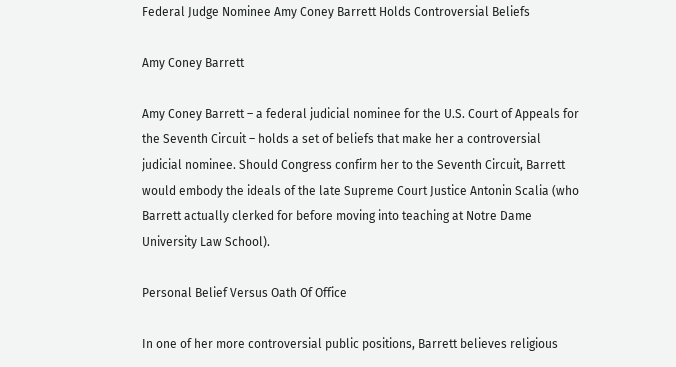Federal Judge Nominee Amy Coney Barrett Holds Controversial Beliefs

Amy Coney Barrett

Amy Coney Barrett – a federal judicial nominee for the U.S. Court of Appeals for the Seventh Circuit – holds a set of beliefs that make her a controversial judicial nominee. Should Congress confirm her to the Seventh Circuit, Barrett would embody the ideals of the late Supreme Court Justice Antonin Scalia (who Barrett actually clerked for before moving into teaching at Notre Dame University Law School).

Personal Belief Versus Oath Of Office

In one of her more controversial public positions, Barrett believes religious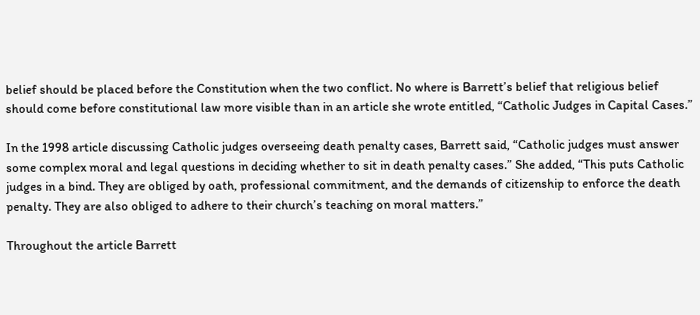belief should be placed before the Constitution when the two conflict. No where is Barrett’s belief that religious belief should come before constitutional law more visible than in an article she wrote entitled, “Catholic Judges in Capital Cases.”

In the 1998 article discussing Catholic judges overseeing death penalty cases, Barrett said, “Catholic judges must answer some complex moral and legal questions in deciding whether to sit in death penalty cases.” She added, “This puts Catholic judges in a bind. They are obliged by oath, professional commitment, and the demands of citizenship to enforce the death penalty. They are also obliged to adhere to their church’s teaching on moral matters.”

Throughout the article Barrett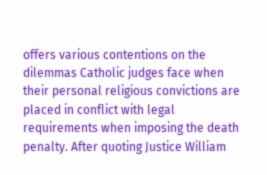offers various contentions on the dilemmas Catholic judges face when their personal religious convictions are placed in conflict with legal requirements when imposing the death penalty. After quoting Justice William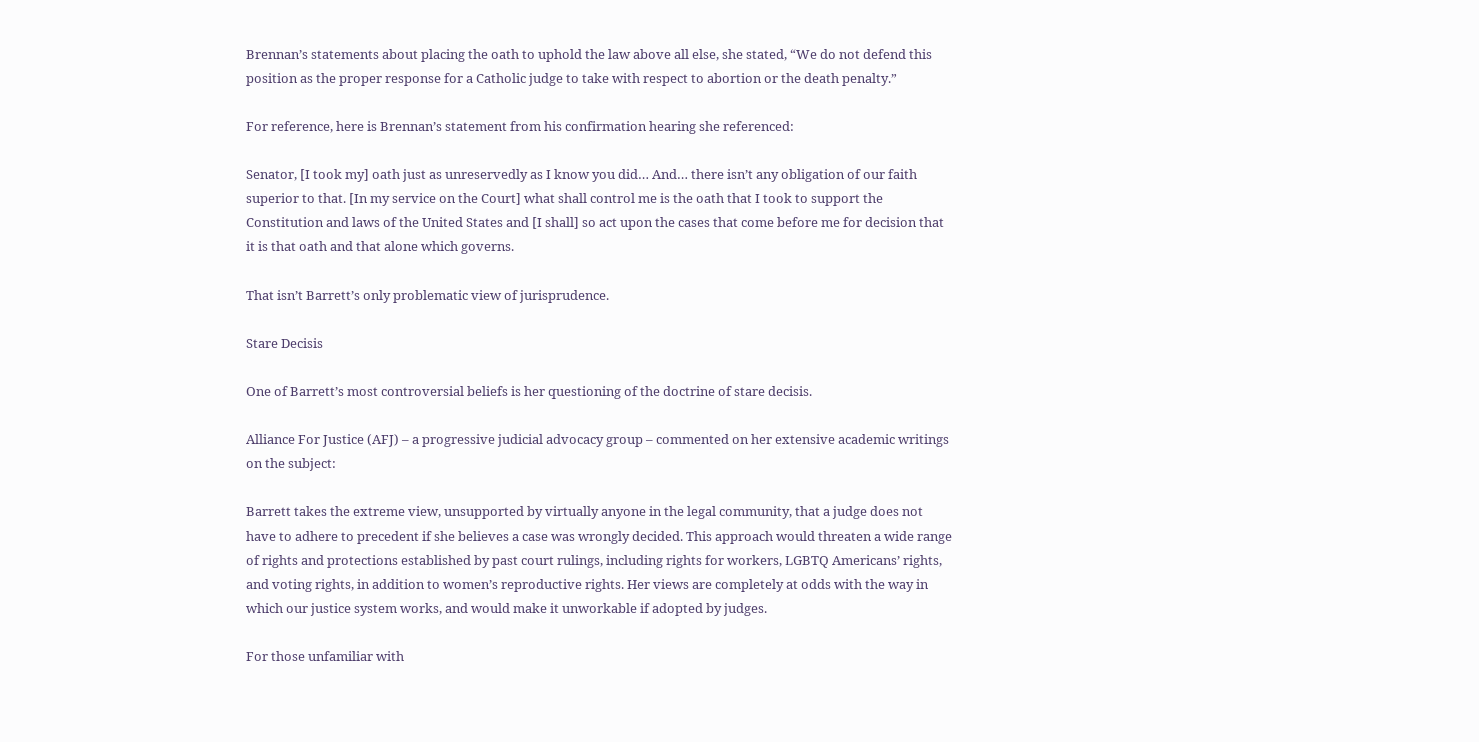Brennan’s statements about placing the oath to uphold the law above all else, she stated, “We do not defend this position as the proper response for a Catholic judge to take with respect to abortion or the death penalty.”

For reference, here is Brennan’s statement from his confirmation hearing she referenced:

Senator, [I took my] oath just as unreservedly as I know you did… And… there isn’t any obligation of our faith superior to that. [In my service on the Court] what shall control me is the oath that I took to support the Constitution and laws of the United States and [I shall] so act upon the cases that come before me for decision that it is that oath and that alone which governs.

That isn’t Barrett’s only problematic view of jurisprudence.

Stare Decisis

One of Barrett’s most controversial beliefs is her questioning of the doctrine of stare decisis.

Alliance For Justice (AFJ) – a progressive judicial advocacy group – commented on her extensive academic writings on the subject:

Barrett takes the extreme view, unsupported by virtually anyone in the legal community, that a judge does not have to adhere to precedent if she believes a case was wrongly decided. This approach would threaten a wide range of rights and protections established by past court rulings, including rights for workers, LGBTQ Americans’ rights, and voting rights, in addition to women’s reproductive rights. Her views are completely at odds with the way in which our justice system works, and would make it unworkable if adopted by judges.

For those unfamiliar with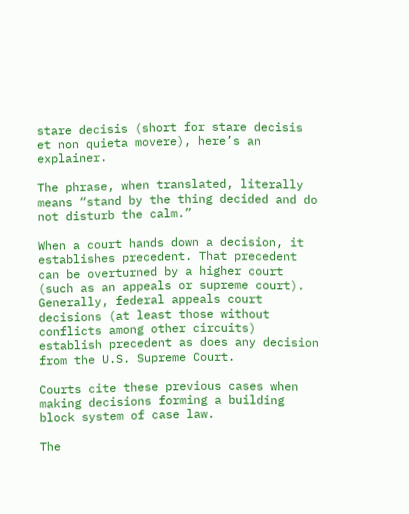stare decisis (short for stare decisis et non quieta movere), here’s an explainer.

The phrase, when translated, literally means “stand by the thing decided and do not disturb the calm.”

When a court hands down a decision, it establishes precedent. That precedent can be overturned by a higher court (such as an appeals or supreme court). Generally, federal appeals court decisions (at least those without conflicts among other circuits) establish precedent as does any decision from the U.S. Supreme Court.

Courts cite these previous cases when making decisions forming a building block system of case law.

The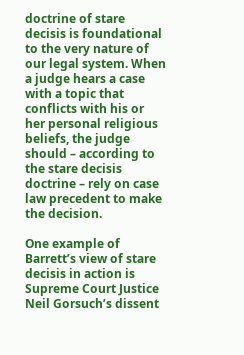doctrine of stare decisis is foundational to the very nature of our legal system. When a judge hears a case with a topic that conflicts with his or her personal religious beliefs, the judge should – according to the stare decisis doctrine – rely on case law precedent to make the decision.

One example of Barrett’s view of stare decisis in action is Supreme Court Justice Neil Gorsuch’s dissent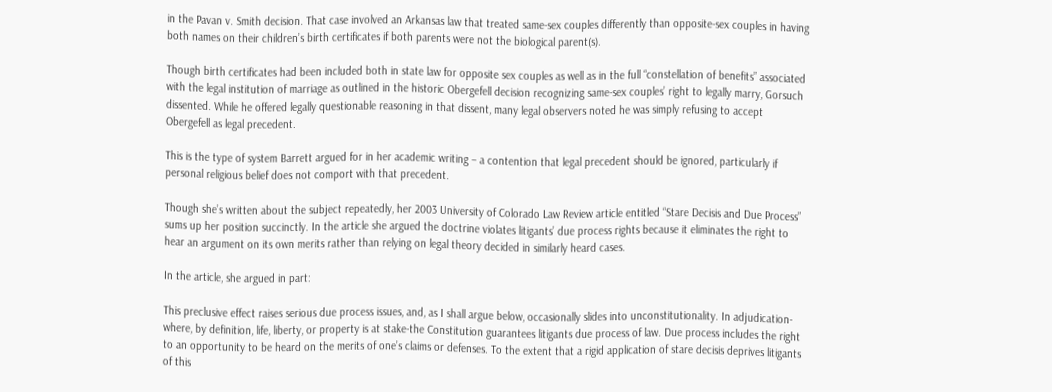in the Pavan v. Smith decision. That case involved an Arkansas law that treated same-sex couples differently than opposite-sex couples in having both names on their children’s birth certificates if both parents were not the biological parent(s).

Though birth certificates had been included both in state law for opposite sex couples as well as in the full “constellation of benefits” associated with the legal institution of marriage as outlined in the historic Obergefell decision recognizing same-sex couples’ right to legally marry, Gorsuch dissented. While he offered legally questionable reasoning in that dissent, many legal observers noted he was simply refusing to accept Obergefell as legal precedent.

This is the type of system Barrett argued for in her academic writing – a contention that legal precedent should be ignored, particularly if personal religious belief does not comport with that precedent.

Though she’s written about the subject repeatedly, her 2003 University of Colorado Law Review article entitled “Stare Decisis and Due Process” sums up her position succinctly. In the article she argued the doctrine violates litigants’ due process rights because it eliminates the right to hear an argument on its own merits rather than relying on legal theory decided in similarly heard cases.

In the article, she argued in part:

This preclusive effect raises serious due process issues, and, as I shall argue below, occasionally slides into unconstitutionality. In adjudication-where, by definition, life, liberty, or property is at stake-the Constitution guarantees litigants due process of law. Due process includes the right to an opportunity to be heard on the merits of one’s claims or defenses. To the extent that a rigid application of stare decisis deprives litigants of this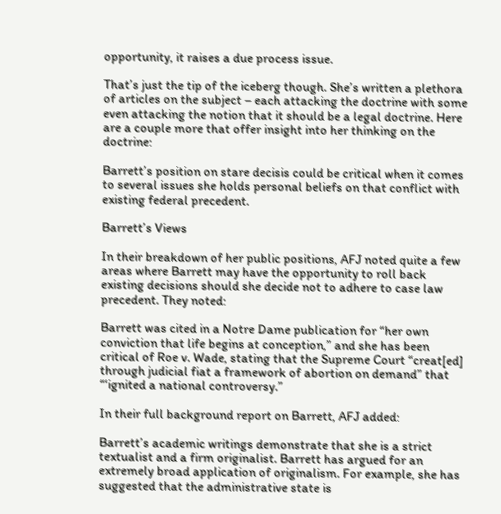opportunity, it raises a due process issue.

That’s just the tip of the iceberg though. She’s written a plethora of articles on the subject – each attacking the doctrine with some even attacking the notion that it should be a legal doctrine. Here are a couple more that offer insight into her thinking on the doctrine:

Barrett’s position on stare decisis could be critical when it comes to several issues she holds personal beliefs on that conflict with existing federal precedent.

Barrett’s Views

In their breakdown of her public positions, AFJ noted quite a few areas where Barrett may have the opportunity to roll back existing decisions should she decide not to adhere to case law precedent. They noted:

Barrett was cited in a Notre Dame publication for “her own conviction that life begins at conception,” and she has been critical of Roe v. Wade, stating that the Supreme Court “creat[ed] through judicial fiat a framework of abortion on demand” that “‘ignited a national controversy.”

In their full background report on Barrett, AFJ added:

Barrett’s academic writings demonstrate that she is a strict textualist and a firm originalist. Barrett has argued for an extremely broad application of originalism. For example, she has suggested that the administrative state is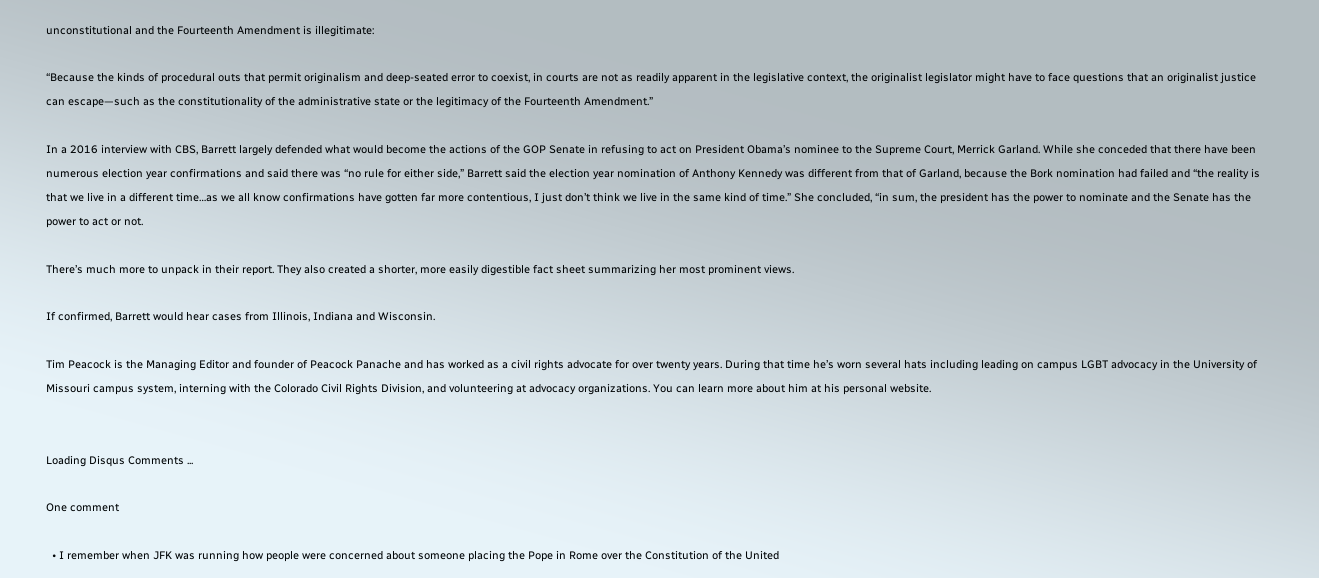unconstitutional and the Fourteenth Amendment is illegitimate:

“Because the kinds of procedural outs that permit originalism and deep-seated error to coexist, in courts are not as readily apparent in the legislative context, the originalist legislator might have to face questions that an originalist justice can escape—such as the constitutionality of the administrative state or the legitimacy of the Fourteenth Amendment.”

In a 2016 interview with CBS, Barrett largely defended what would become the actions of the GOP Senate in refusing to act on President Obama’s nominee to the Supreme Court, Merrick Garland. While she conceded that there have been numerous election year confirmations and said there was “no rule for either side,” Barrett said the election year nomination of Anthony Kennedy was different from that of Garland, because the Bork nomination had failed and “the reality is that we live in a different time…as we all know confirmations have gotten far more contentious, I just don’t think we live in the same kind of time.” She concluded, “in sum, the president has the power to nominate and the Senate has the power to act or not.

There’s much more to unpack in their report. They also created a shorter, more easily digestible fact sheet summarizing her most prominent views.

If confirmed, Barrett would hear cases from Illinois, Indiana and Wisconsin.

Tim Peacock is the Managing Editor and founder of Peacock Panache and has worked as a civil rights advocate for over twenty years. During that time he’s worn several hats including leading on campus LGBT advocacy in the University of Missouri campus system, interning with the Colorado Civil Rights Division, and volunteering at advocacy organizations. You can learn more about him at his personal website.


Loading Disqus Comments ...

One comment

  • I remember when JFK was running how people were concerned about someone placing the Pope in Rome over the Constitution of the United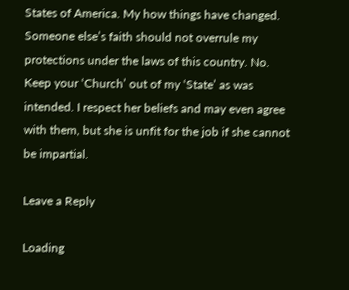States of America. My how things have changed. Someone else’s faith should not overrule my protections under the laws of this country. No. Keep your ‘Church’ out of my ‘State’ as was intended. I respect her beliefs and may even agree with them, but she is unfit for the job if she cannot be impartial.

Leave a Reply

Loading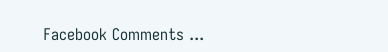Facebook Comments ...